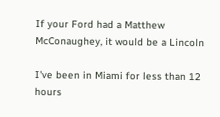If your Ford had a Matthew McConaughey, it would be a Lincoln

I've been in Miami for less than 12 hours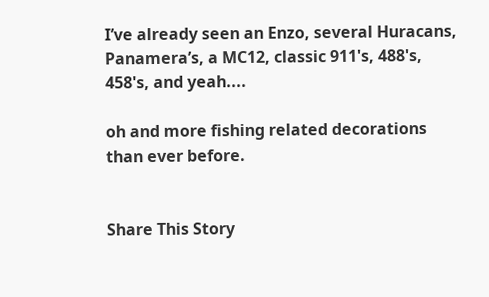I’ve already seen an Enzo, several Huracans, Panamera’s, a MC12, classic 911's, 488's, 458's, and yeah....

oh and more fishing related decorations than ever before.


Share This Story